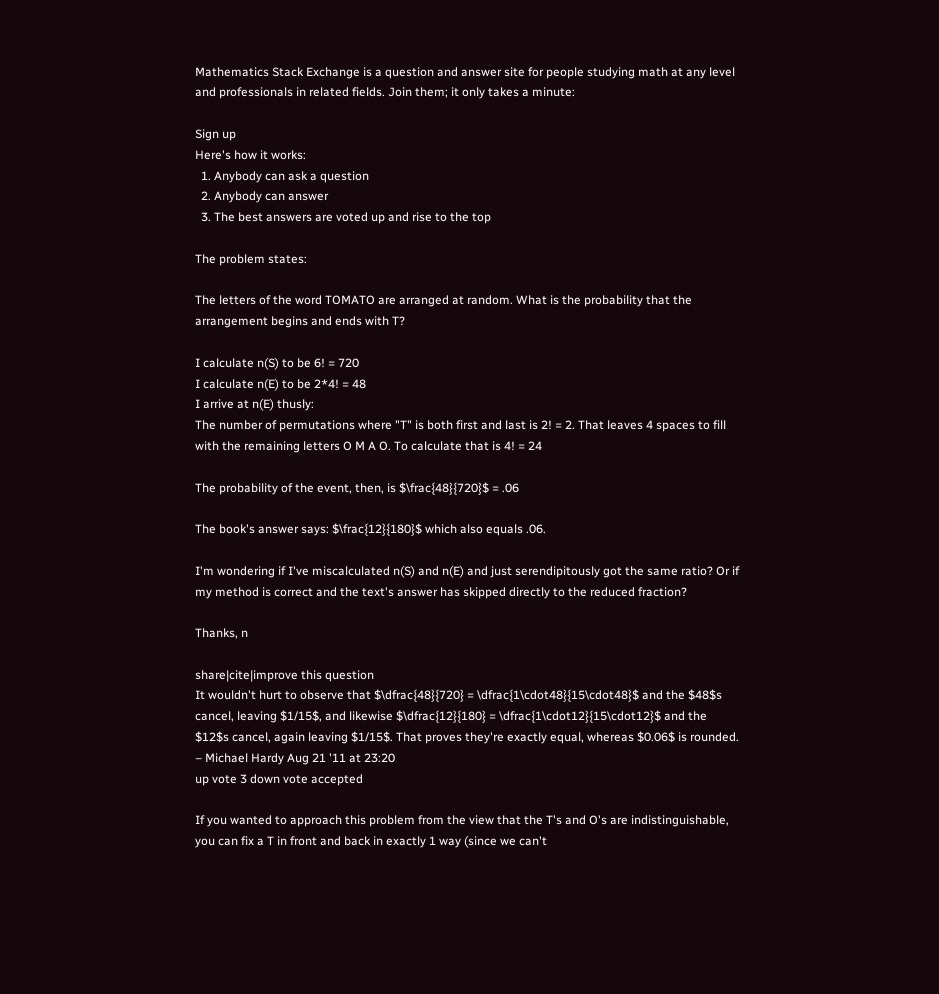Mathematics Stack Exchange is a question and answer site for people studying math at any level and professionals in related fields. Join them; it only takes a minute:

Sign up
Here's how it works:
  1. Anybody can ask a question
  2. Anybody can answer
  3. The best answers are voted up and rise to the top

The problem states:

The letters of the word TOMATO are arranged at random. What is the probability that the arrangement begins and ends with T?

I calculate n(S) to be 6! = 720
I calculate n(E) to be 2*4! = 48
I arrive at n(E) thusly:
The number of permutations where "T" is both first and last is 2! = 2. That leaves 4 spaces to fill with the remaining letters O M A O. To calculate that is 4! = 24

The probability of the event, then, is $\frac{48}{720}$ = .06

The book's answer says: $\frac{12}{180}$ which also equals .06.

I'm wondering if I've miscalculated n(S) and n(E) and just serendipitously got the same ratio? Or if my method is correct and the text's answer has skipped directly to the reduced fraction?

Thanks, n

share|cite|improve this question
It wouldn't hurt to observe that $\dfrac{48}{720} = \dfrac{1\cdot48}{15\cdot48}$ and the $48$s cancel, leaving $1/15$, and likewise $\dfrac{12}{180} = \dfrac{1\cdot12}{15\cdot12}$ and the $12$s cancel, again leaving $1/15$. That proves they're exactly equal, whereas $0.06$ is rounded. – Michael Hardy Aug 21 '11 at 23:20
up vote 3 down vote accepted

If you wanted to approach this problem from the view that the T's and O's are indistinguishable, you can fix a T in front and back in exactly 1 way (since we can't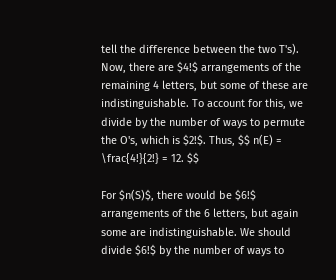tell the difference between the two T's). Now, there are $4!$ arrangements of the remaining 4 letters, but some of these are indistinguishable. To account for this, we divide by the number of ways to permute the O's, which is $2!$. Thus, $$ n(E) = \frac{4!}{2!} = 12. $$

For $n(S)$, there would be $6!$ arrangements of the 6 letters, but again some are indistinguishable. We should divide $6!$ by the number of ways to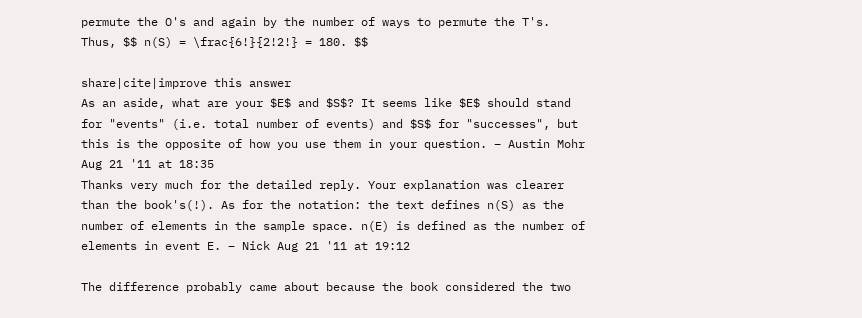permute the O's and again by the number of ways to permute the T's. Thus, $$ n(S) = \frac{6!}{2!2!} = 180. $$

share|cite|improve this answer
As an aside, what are your $E$ and $S$? It seems like $E$ should stand for "events" (i.e. total number of events) and $S$ for "successes", but this is the opposite of how you use them in your question. – Austin Mohr Aug 21 '11 at 18:35
Thanks very much for the detailed reply. Your explanation was clearer than the book's(!). As for the notation: the text defines n(S) as the number of elements in the sample space. n(E) is defined as the number of elements in event E. – Nick Aug 21 '11 at 19:12

The difference probably came about because the book considered the two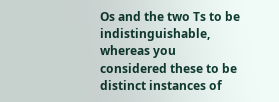Os and the two Ts to be indistinguishable, whereas you considered these to be distinct instances of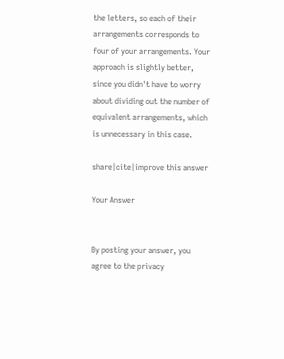the letters, so each of their arrangements corresponds to four of your arrangements. Your approach is slightly better, since you didn't have to worry about dividing out the number of equivalent arrangements, which is unnecessary in this case.

share|cite|improve this answer

Your Answer


By posting your answer, you agree to the privacy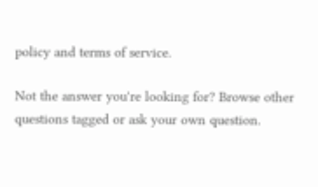policy and terms of service.

Not the answer you're looking for? Browse other questions tagged or ask your own question.